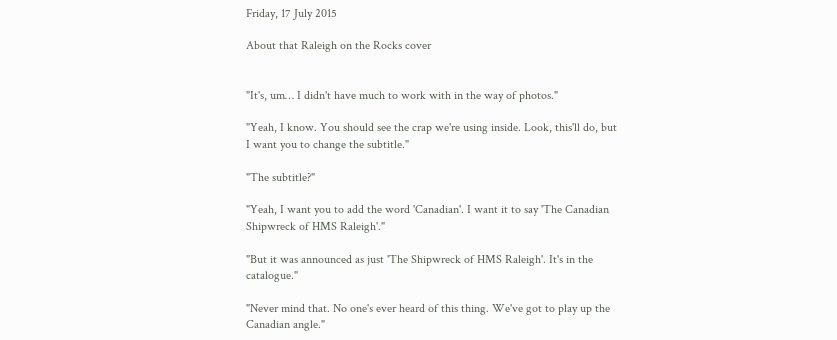Friday, 17 July 2015

About that Raleigh on the Rocks cover


"It's, um… I didn't have much to work with in the way of photos."

"Yeah, I know. You should see the crap we're using inside. Look, this'll do, but I want you to change the subtitle."

"The subtitle?"

"Yeah, I want you to add the word 'Canadian'. I want it to say 'The Canadian Shipwreck of HMS Raleigh'."

"But it was announced as just 'The Shipwreck of HMS Raleigh'. It's in the catalogue."

"Never mind that. No one's ever heard of this thing. We've got to play up the Canadian angle."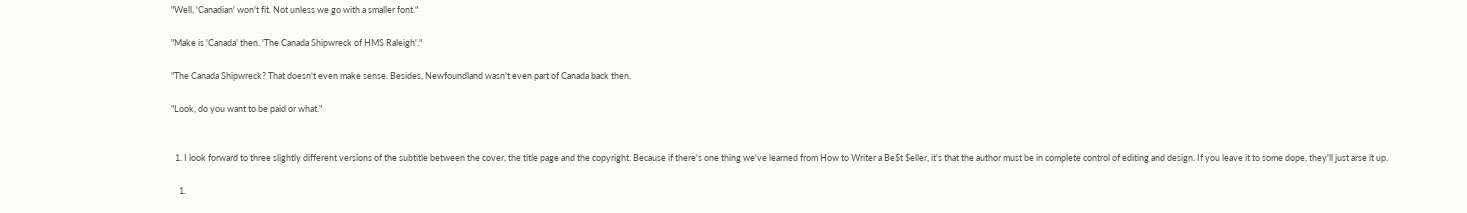"Well, 'Canadian' won't fit. Not unless we go with a smaller font."

"Make is 'Canada' then. 'The Canada Shipwreck of HMS Raleigh'."

"The Canada Shipwreck? That doesn't even make sense. Besides, Newfoundland wasn't even part of Canada back then.

"Look, do you want to be paid or what."


  1. I look forward to three slightly different versions of the subtitle between the cover, the title page and the copyright. Because if there's one thing we've learned from How to Writer a Be$t $eller, it's that the author must be in complete control of editing and design. If you leave it to some dope, they'll just arse it up.

    1.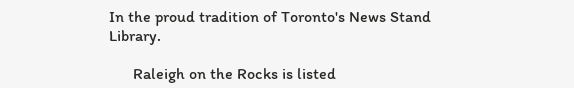In the proud tradition of Toronto's News Stand Library.

      Raleigh on the Rocks is listed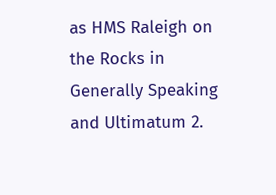as HMS Raleigh on the Rocks in Generally Speaking and Ultimatum 2.